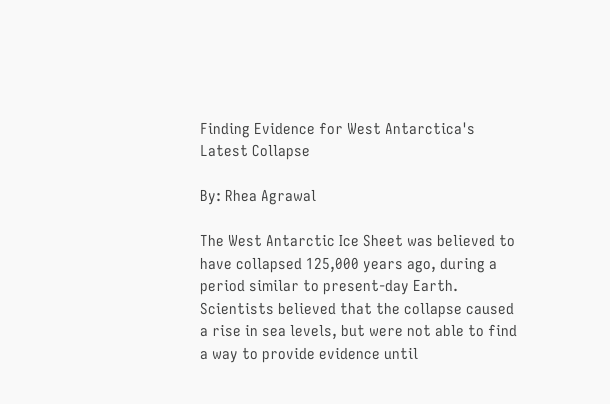Finding Evidence for West Antarctica's Latest Collapse

By: Rhea Agrawal

The West Antarctic Ice Sheet was believed to have collapsed 125,000 years ago, during a period similar to present-day Earth. Scientists believed that the collapse caused a rise in sea levels, but were not able to find a way to provide evidence until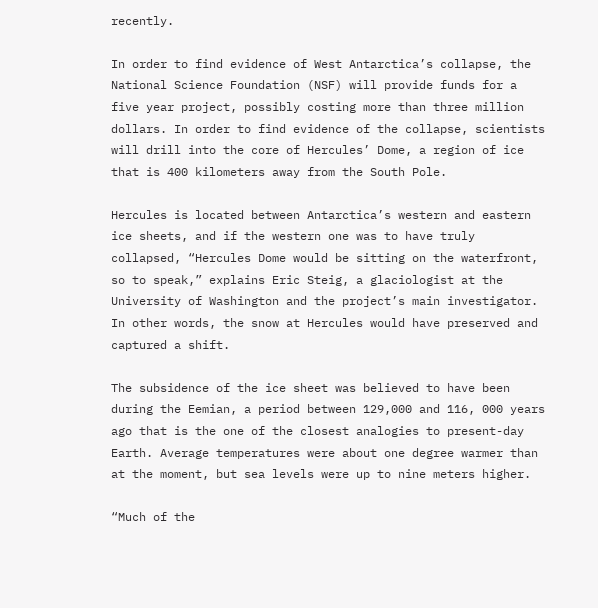recently.

In order to find evidence of West Antarctica’s collapse, the National Science Foundation (NSF) will provide funds for a five year project, possibly costing more than three million dollars. In order to find evidence of the collapse, scientists will drill into the core of Hercules’ Dome, a region of ice that is 400 kilometers away from the South Pole.

Hercules is located between Antarctica’s western and eastern ice sheets, and if the western one was to have truly collapsed, “Hercules Dome would be sitting on the waterfront, so to speak,” explains Eric Steig, a glaciologist at the University of Washington and the project’s main investigator. In other words, the snow at Hercules would have preserved and captured a shift.

The subsidence of the ice sheet was believed to have been during the Eemian, a period between 129,000 and 116, 000 years ago that is the one of the closest analogies to present-day Earth. Average temperatures were about one degree warmer than at the moment, but sea levels were up to nine meters higher.

“Much of the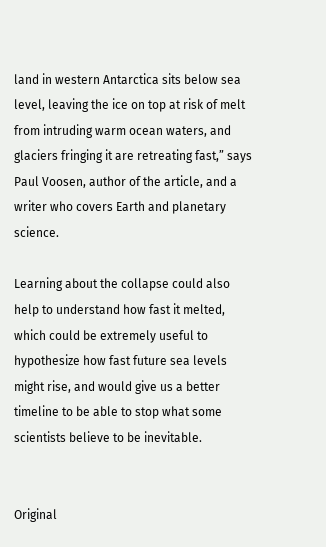land in western Antarctica sits below sea level, leaving the ice on top at risk of melt from intruding warm ocean waters, and glaciers fringing it are retreating fast,” says Paul Voosen, author of the article, and a writer who covers Earth and planetary science.

Learning about the collapse could also help to understand how fast it melted, which could be extremely useful to hypothesize how fast future sea levels might rise, and would give us a better timeline to be able to stop what some scientists believe to be inevitable.


Original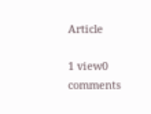Article

1 view0 comments